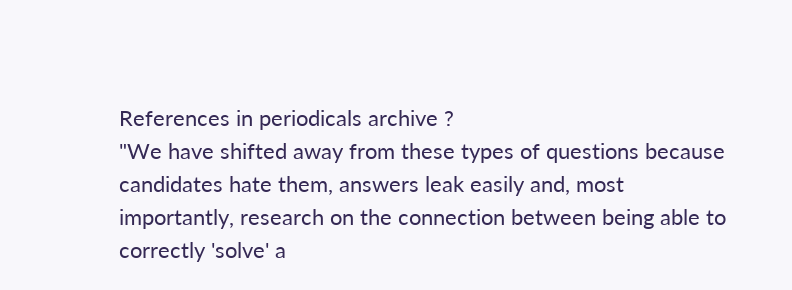References in periodicals archive ?
"We have shifted away from these types of questions because candidates hate them, answers leak easily and, most importantly, research on the connection between being able to correctly 'solve' a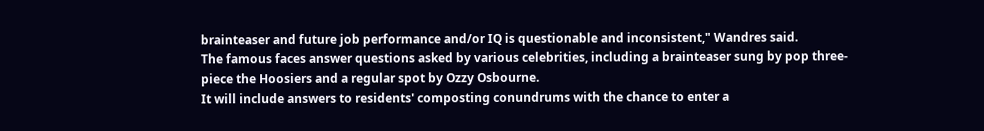brainteaser and future job performance and/or IQ is questionable and inconsistent," Wandres said.
The famous faces answer questions asked by various celebrities, including a brainteaser sung by pop three-piece the Hoosiers and a regular spot by Ozzy Osbourne.
It will include answers to residents' composting conundrums with the chance to enter a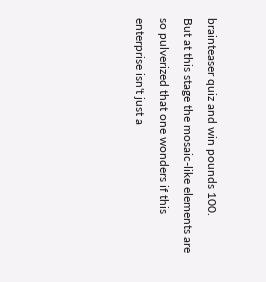brainteaser quiz and win pounds 100.
But at this stage the mosaic-like elements are so pulverized that one wonders if this enterprise isn't just a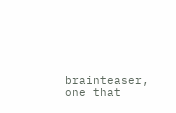brainteaser, one that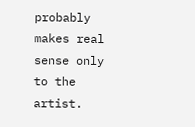probably makes real sense only to the artist.